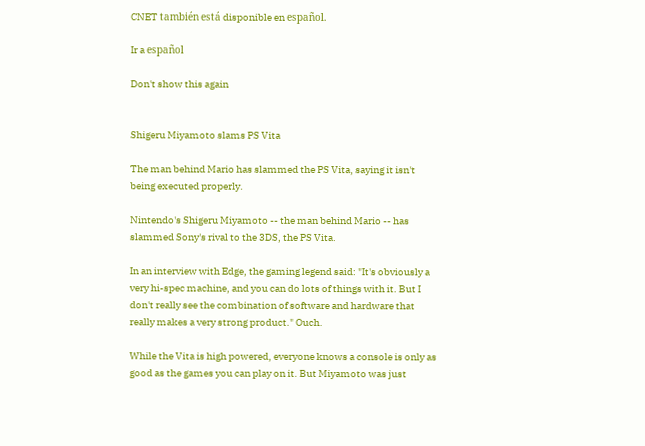CNET también está disponible en español.

Ir a español

Don't show this again


Shigeru Miyamoto slams PS Vita

The man behind Mario has slammed the PS Vita, saying it isn't being executed properly.

Nintendo's Shigeru Miyamoto -- the man behind Mario -- has slammed Sony's rival to the 3DS, the PS Vita.

In an interview with Edge, the gaming legend said: "It's obviously a very hi-spec machine, and you can do lots of things with it. But I don't really see the combination of software and hardware that really makes a very strong product." Ouch.

While the Vita is high powered, everyone knows a console is only as good as the games you can play on it. But Miyamoto was just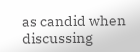as candid when discussing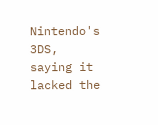Nintendo's 3DS, saying it lacked the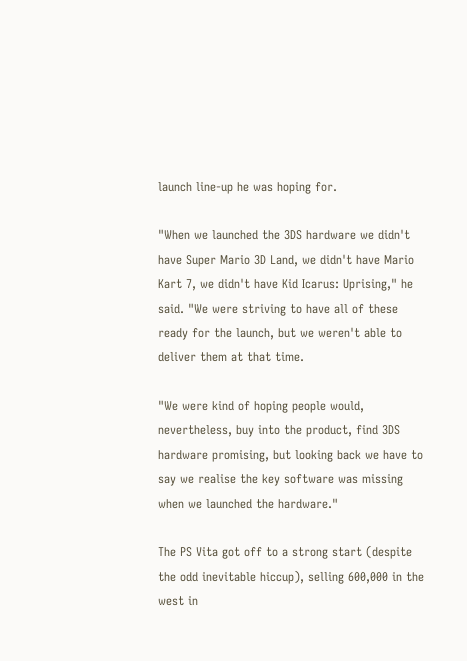launch line-up he was hoping for.

"When we launched the 3DS hardware we didn't have Super Mario 3D Land, we didn't have Mario Kart 7, we didn't have Kid Icarus: Uprising," he said. "We were striving to have all of these ready for the launch, but we weren't able to deliver them at that time.

"We were kind of hoping people would, nevertheless, buy into the product, find 3DS hardware promising, but looking back we have to say we realise the key software was missing when we launched the hardware."

The PS Vita got off to a strong start (despite the odd inevitable hiccup), selling 600,000 in the west in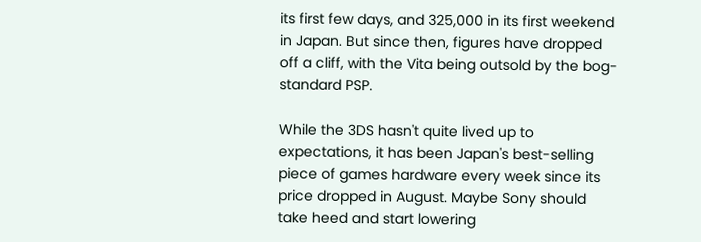its first few days, and 325,000 in its first weekend in Japan. But since then, figures have dropped off a cliff, with the Vita being outsold by the bog-standard PSP.

While the 3DS hasn't quite lived up to expectations, it has been Japan's best-selling piece of games hardware every week since its price dropped in August. Maybe Sony should take heed and start lowering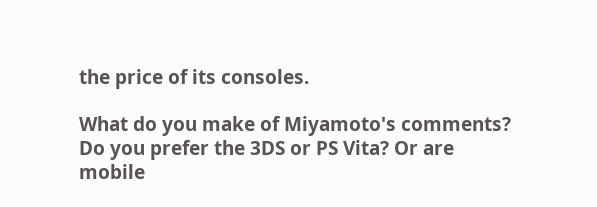the price of its consoles.

What do you make of Miyamoto's comments? Do you prefer the 3DS or PS Vita? Or are mobile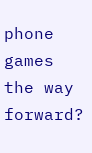phone games the way forward?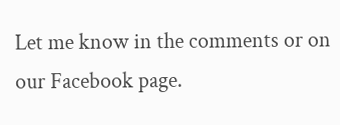Let me know in the comments or on our Facebook page.